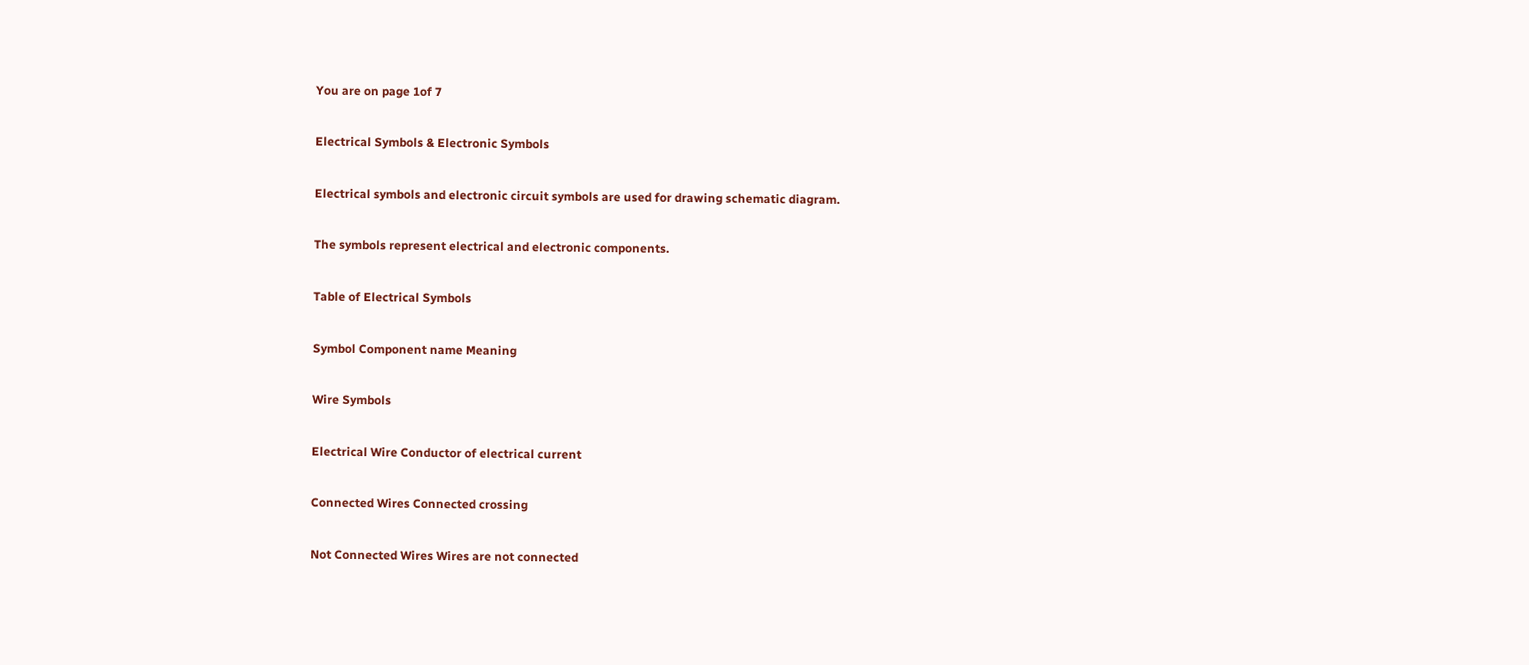You are on page 1of 7

Electrical Symbols & Electronic Symbols

Electrical symbols and electronic circuit symbols are used for drawing schematic diagram.

The symbols represent electrical and electronic components.

Table of Electrical Symbols

Symbol Component name Meaning

Wire Symbols

Electrical Wire Conductor of electrical current

Connected Wires Connected crossing

Not Connected Wires Wires are not connected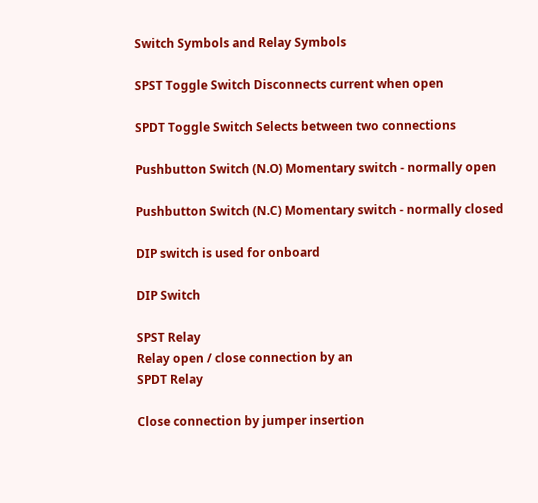Switch Symbols and Relay Symbols

SPST Toggle Switch Disconnects current when open

SPDT Toggle Switch Selects between two connections

Pushbutton Switch (N.O) Momentary switch - normally open

Pushbutton Switch (N.C) Momentary switch - normally closed

DIP switch is used for onboard

DIP Switch

SPST Relay
Relay open / close connection by an
SPDT Relay

Close connection by jumper insertion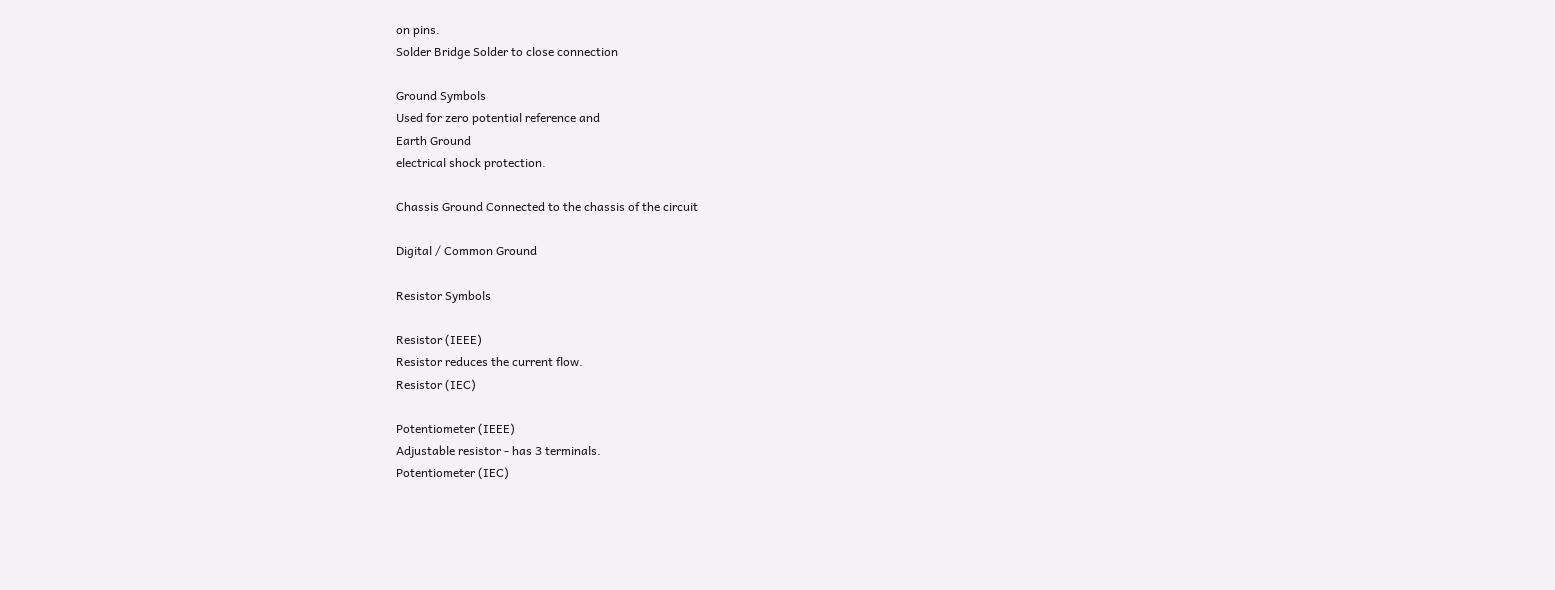on pins.
Solder Bridge Solder to close connection

Ground Symbols
Used for zero potential reference and
Earth Ground
electrical shock protection.

Chassis Ground Connected to the chassis of the circuit

Digital / Common Ground

Resistor Symbols

Resistor (IEEE)
Resistor reduces the current flow.
Resistor (IEC)

Potentiometer (IEEE)
Adjustable resistor - has 3 terminals.
Potentiometer (IEC)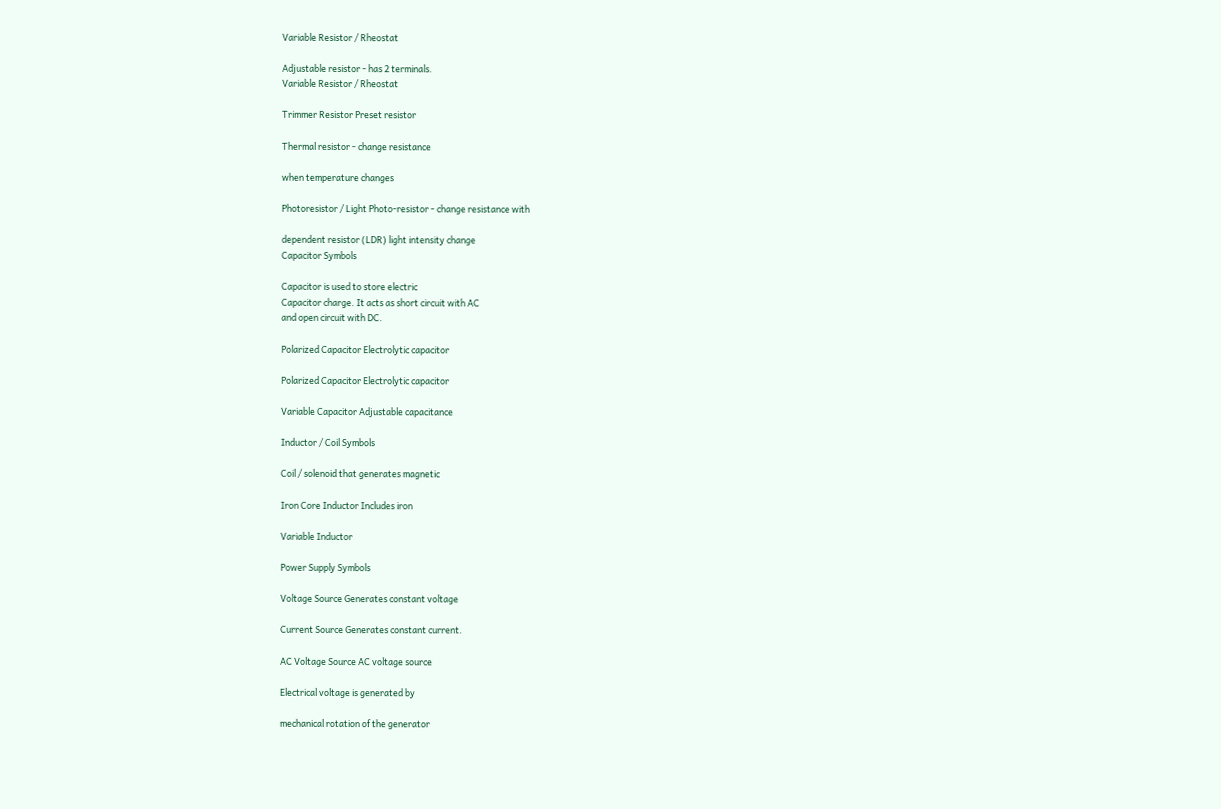Variable Resistor / Rheostat

Adjustable resistor - has 2 terminals.
Variable Resistor / Rheostat

Trimmer Resistor Preset resistor

Thermal resistor - change resistance

when temperature changes

Photoresistor / Light Photo-resistor - change resistance with

dependent resistor (LDR) light intensity change
Capacitor Symbols

Capacitor is used to store electric
Capacitor charge. It acts as short circuit with AC
and open circuit with DC.

Polarized Capacitor Electrolytic capacitor

Polarized Capacitor Electrolytic capacitor

Variable Capacitor Adjustable capacitance

Inductor / Coil Symbols

Coil / solenoid that generates magnetic

Iron Core Inductor Includes iron

Variable Inductor

Power Supply Symbols

Voltage Source Generates constant voltage

Current Source Generates constant current.

AC Voltage Source AC voltage source

Electrical voltage is generated by

mechanical rotation of the generator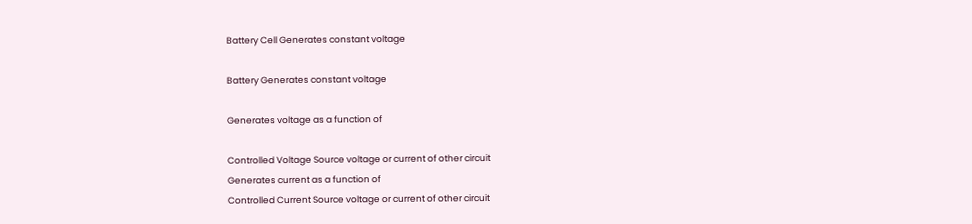Battery Cell Generates constant voltage

Battery Generates constant voltage

Generates voltage as a function of

Controlled Voltage Source voltage or current of other circuit
Generates current as a function of
Controlled Current Source voltage or current of other circuit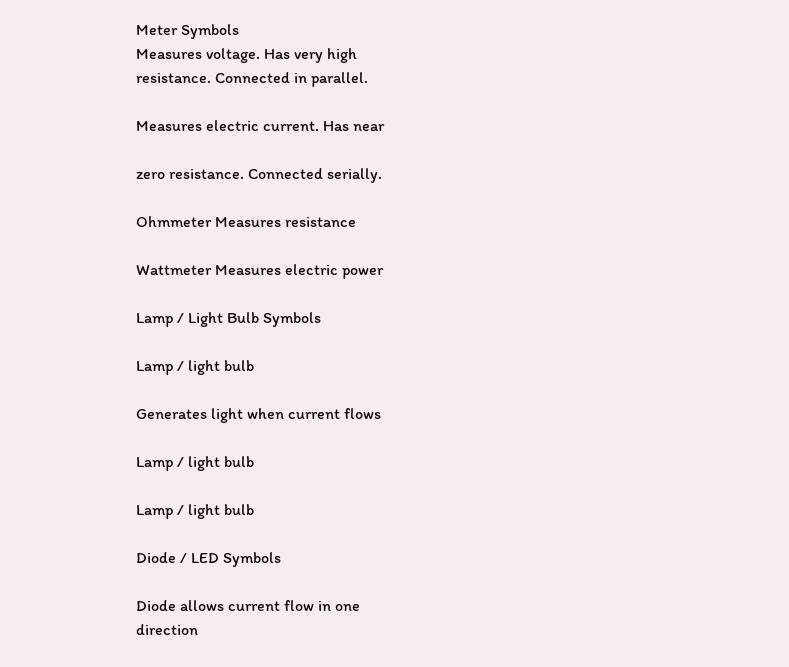Meter Symbols
Measures voltage. Has very high
resistance. Connected in parallel.

Measures electric current. Has near

zero resistance. Connected serially.

Ohmmeter Measures resistance

Wattmeter Measures electric power

Lamp / Light Bulb Symbols

Lamp / light bulb

Generates light when current flows

Lamp / light bulb

Lamp / light bulb

Diode / LED Symbols

Diode allows current flow in one
direction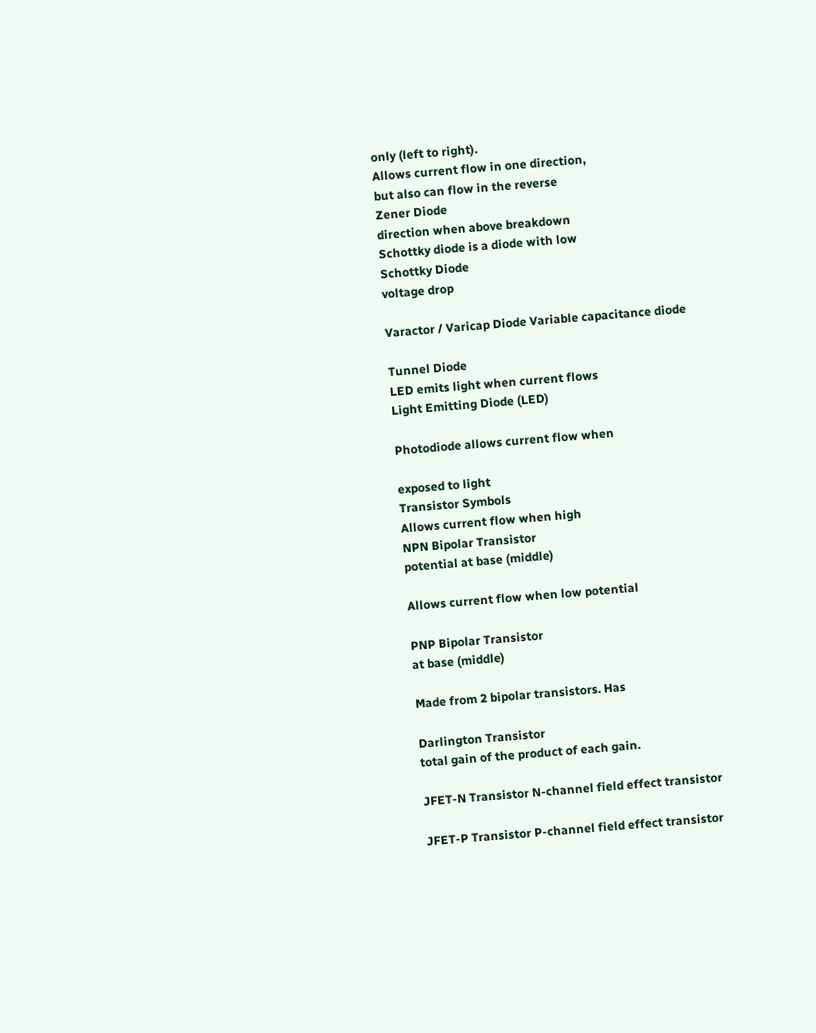only (left to right).
Allows current flow in one direction,
but also can flow in the reverse
Zener Diode
direction when above breakdown
Schottky diode is a diode with low
Schottky Diode
voltage drop

Varactor / Varicap Diode Variable capacitance diode

Tunnel Diode
LED emits light when current flows
Light Emitting Diode (LED)

Photodiode allows current flow when

exposed to light
Transistor Symbols
Allows current flow when high
NPN Bipolar Transistor
potential at base (middle)

Allows current flow when low potential

PNP Bipolar Transistor
at base (middle)

Made from 2 bipolar transistors. Has

Darlington Transistor
total gain of the product of each gain.

JFET-N Transistor N-channel field effect transistor

JFET-P Transistor P-channel field effect transistor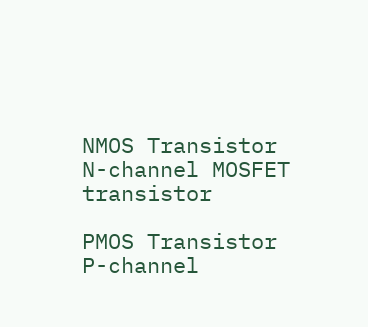NMOS Transistor N-channel MOSFET transistor

PMOS Transistor P-channel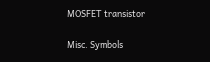MOSFET transistor

Misc. Symbols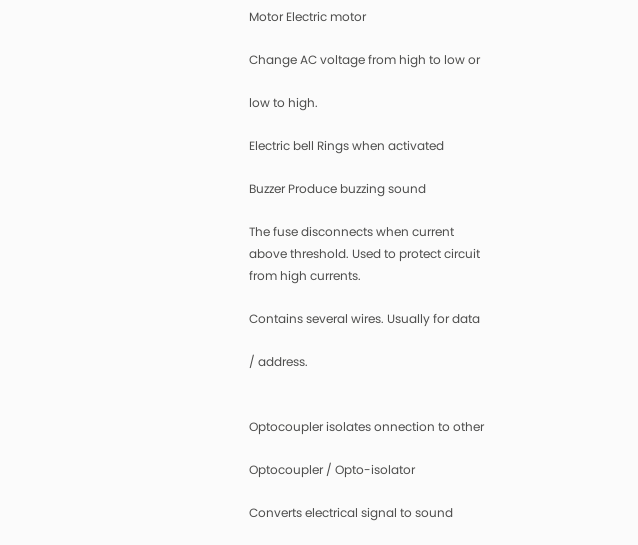Motor Electric motor

Change AC voltage from high to low or

low to high.

Electric bell Rings when activated

Buzzer Produce buzzing sound

The fuse disconnects when current
above threshold. Used to protect circuit
from high currents.

Contains several wires. Usually for data

/ address.


Optocoupler isolates onnection to other

Optocoupler / Opto-isolator

Converts electrical signal to sound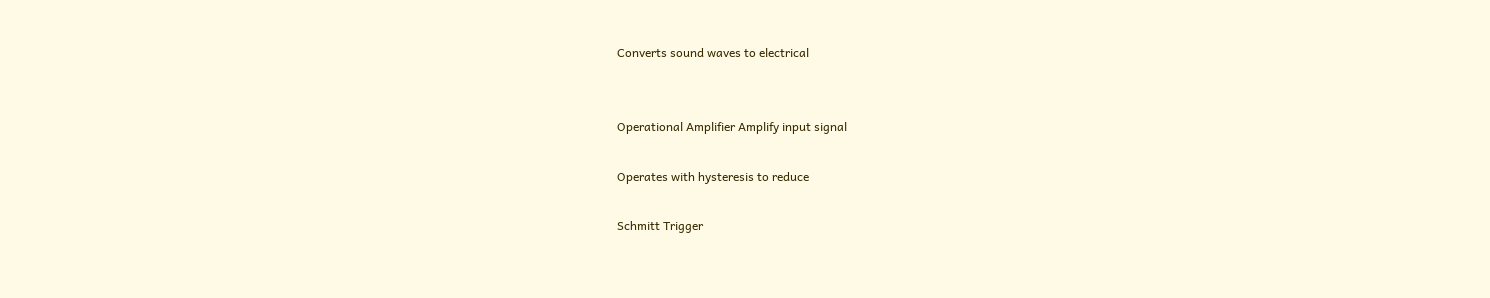Converts sound waves to electrical


Operational Amplifier Amplify input signal

Operates with hysteresis to reduce

Schmitt Trigger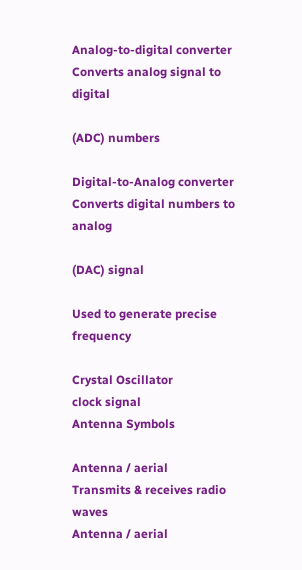Analog-to-digital converter Converts analog signal to digital

(ADC) numbers

Digital-to-Analog converter Converts digital numbers to analog

(DAC) signal

Used to generate precise frequency

Crystal Oscillator
clock signal
Antenna Symbols

Antenna / aerial
Transmits & receives radio waves
Antenna / aerial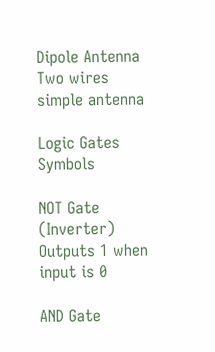Dipole Antenna Two wires simple antenna

Logic Gates Symbols

NOT Gate (Inverter) Outputs 1 when input is 0

AND Gate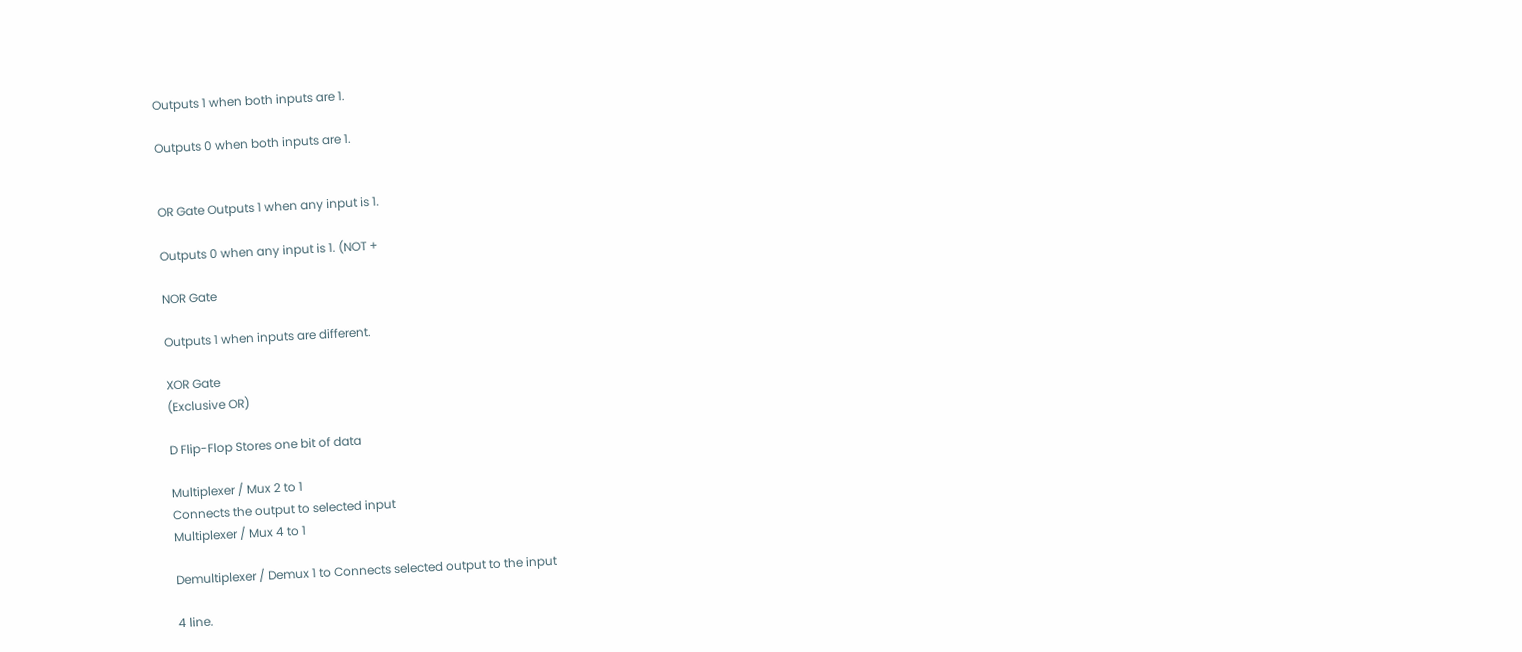Outputs 1 when both inputs are 1.

Outputs 0 when both inputs are 1.


OR Gate Outputs 1 when any input is 1.

Outputs 0 when any input is 1. (NOT +

NOR Gate

Outputs 1 when inputs are different.

XOR Gate
(Exclusive OR)

D Flip-Flop Stores one bit of data

Multiplexer / Mux 2 to 1
Connects the output to selected input
Multiplexer / Mux 4 to 1

Demultiplexer / Demux 1 to Connects selected output to the input

4 line.